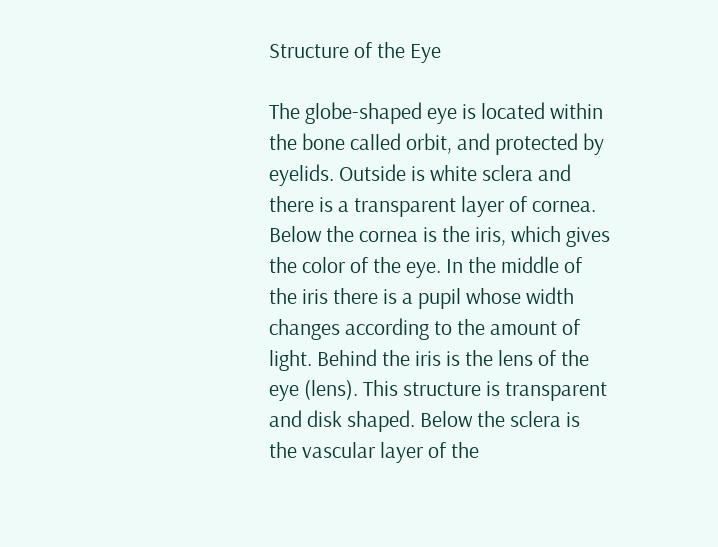Structure of the Eye

The globe-shaped eye is located within the bone called orbit, and protected by eyelids. Outside is white sclera and there is a transparent layer of cornea. Below the cornea is the iris, which gives the color of the eye. In the middle of the iris there is a pupil whose width changes according to the amount of light. Behind the iris is the lens of the eye (lens). This structure is transparent and disk shaped. Below the sclera is the vascular layer of the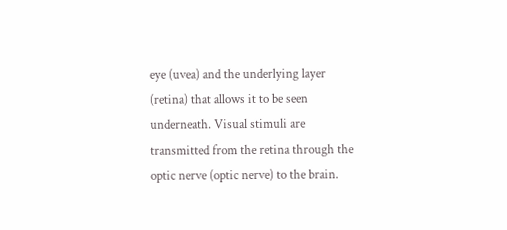eye (uvea) and the underlying layer (retina) that allows it to be seen underneath. Visual stimuli are transmitted from the retina through the optic nerve (optic nerve) to the brain.